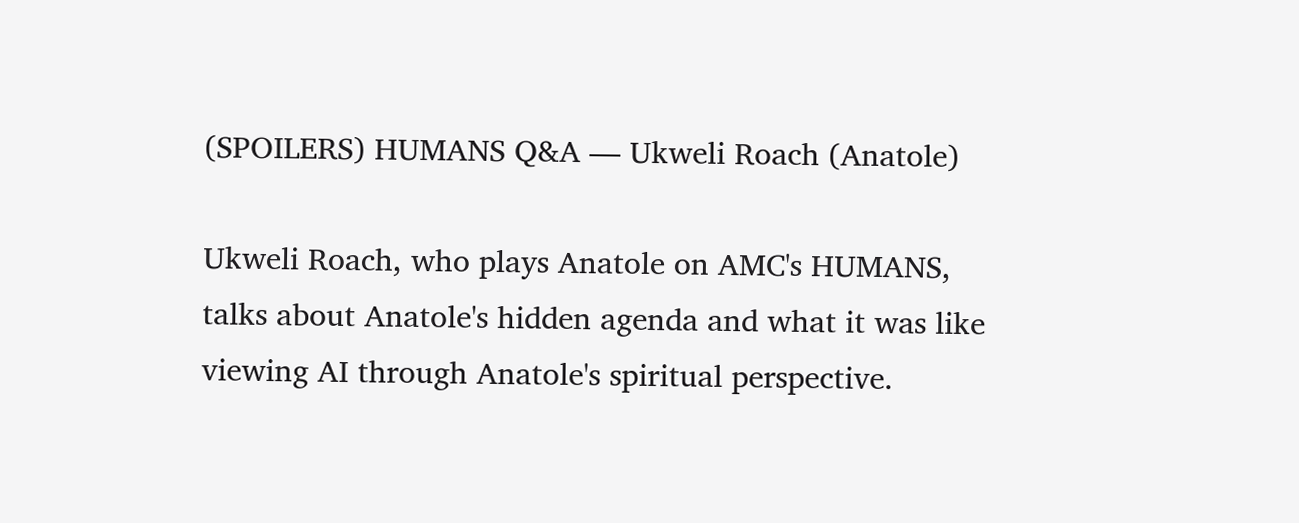(SPOILERS) HUMANS Q&A — Ukweli Roach (Anatole)

Ukweli Roach, who plays Anatole on AMC's HUMANS, talks about Anatole's hidden agenda and what it was like viewing AI through Anatole's spiritual perspective.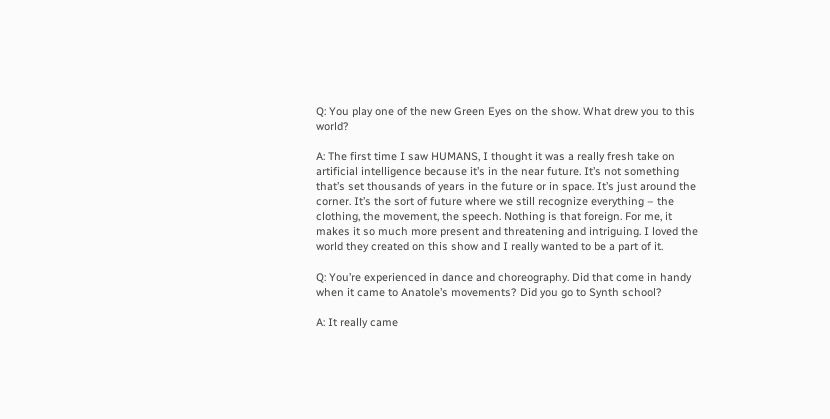Q: You play one of the new Green Eyes on the show. What drew you to this world?

A: The first time I saw HUMANS, I thought it was a really fresh take on artificial intelligence because it’s in the near future. It’s not something that’s set thousands of years in the future or in space. It’s just around the corner. It’s the sort of future where we still recognize everything – the clothing, the movement, the speech. Nothing is that foreign. For me, it makes it so much more present and threatening and intriguing. I loved the world they created on this show and I really wanted to be a part of it.

Q: You’re experienced in dance and choreography. Did that come in handy when it came to Anatole’s movements? Did you go to Synth school?

A: It really came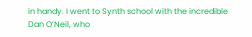in handy. I went to Synth school with the incredible Dan O’Neil, who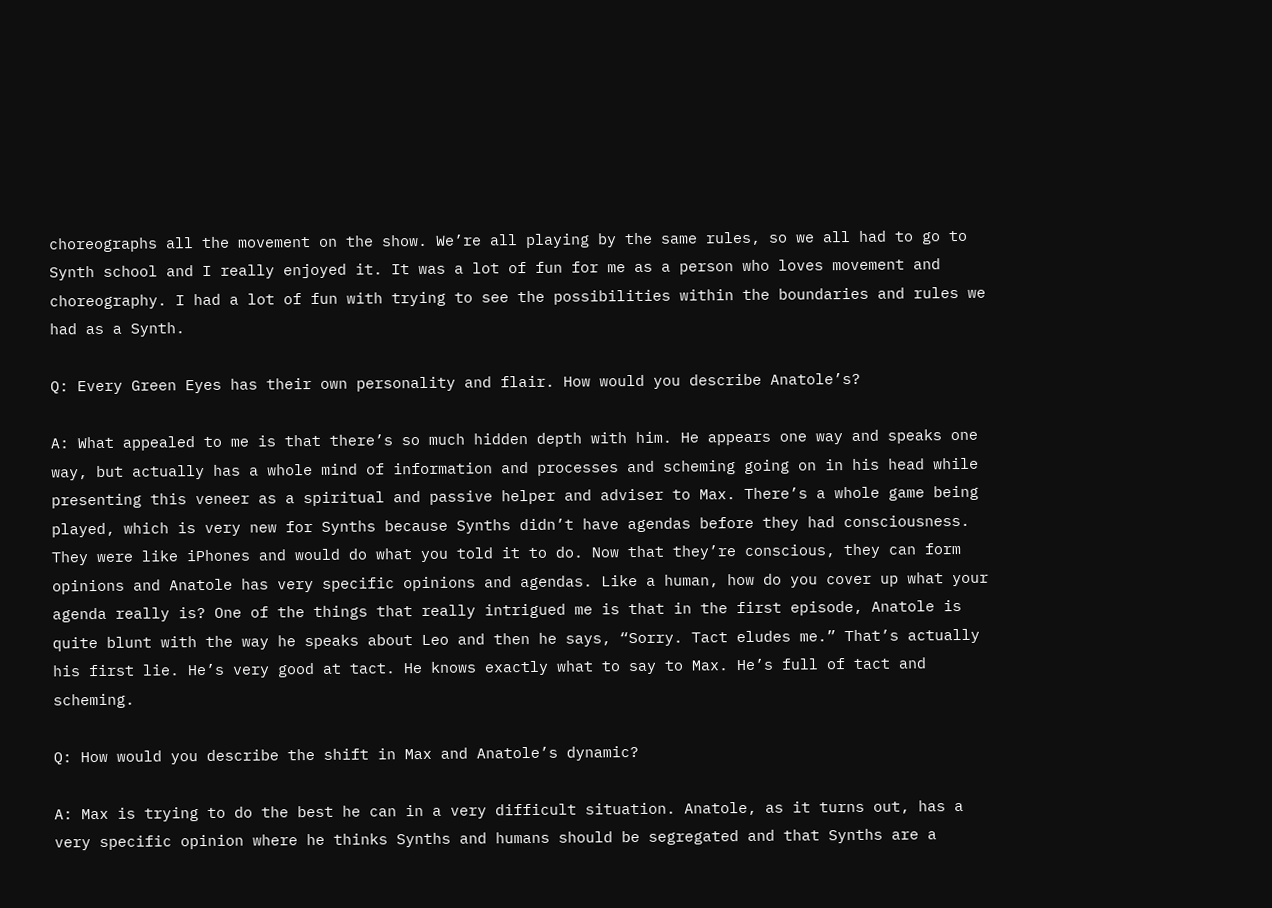choreographs all the movement on the show. We’re all playing by the same rules, so we all had to go to Synth school and I really enjoyed it. It was a lot of fun for me as a person who loves movement and choreography. I had a lot of fun with trying to see the possibilities within the boundaries and rules we had as a Synth.

Q: Every Green Eyes has their own personality and flair. How would you describe Anatole’s?

A: What appealed to me is that there’s so much hidden depth with him. He appears one way and speaks one way, but actually has a whole mind of information and processes and scheming going on in his head while presenting this veneer as a spiritual and passive helper and adviser to Max. There’s a whole game being played, which is very new for Synths because Synths didn’t have agendas before they had consciousness. They were like iPhones and would do what you told it to do. Now that they’re conscious, they can form opinions and Anatole has very specific opinions and agendas. Like a human, how do you cover up what your agenda really is? One of the things that really intrigued me is that in the first episode, Anatole is quite blunt with the way he speaks about Leo and then he says, “Sorry. Tact eludes me.” That’s actually his first lie. He’s very good at tact. He knows exactly what to say to Max. He’s full of tact and scheming.

Q: How would you describe the shift in Max and Anatole’s dynamic?

A: Max is trying to do the best he can in a very difficult situation. Anatole, as it turns out, has a very specific opinion where he thinks Synths and humans should be segregated and that Synths are a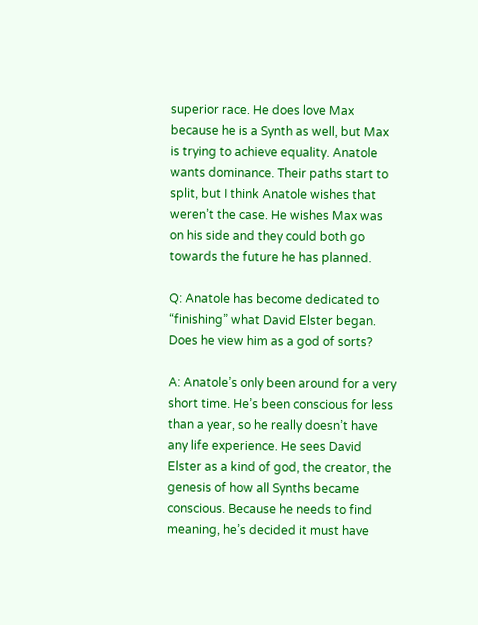superior race. He does love Max because he is a Synth as well, but Max is trying to achieve equality. Anatole wants dominance. Their paths start to split, but I think Anatole wishes that weren’t the case. He wishes Max was on his side and they could both go towards the future he has planned.

Q: Anatole has become dedicated to “finishing” what David Elster began. Does he view him as a god of sorts?

A: Anatole’s only been around for a very short time. He’s been conscious for less than a year, so he really doesn’t have any life experience. He sees David Elster as a kind of god, the creator, the genesis of how all Synths became conscious. Because he needs to find meaning, he’s decided it must have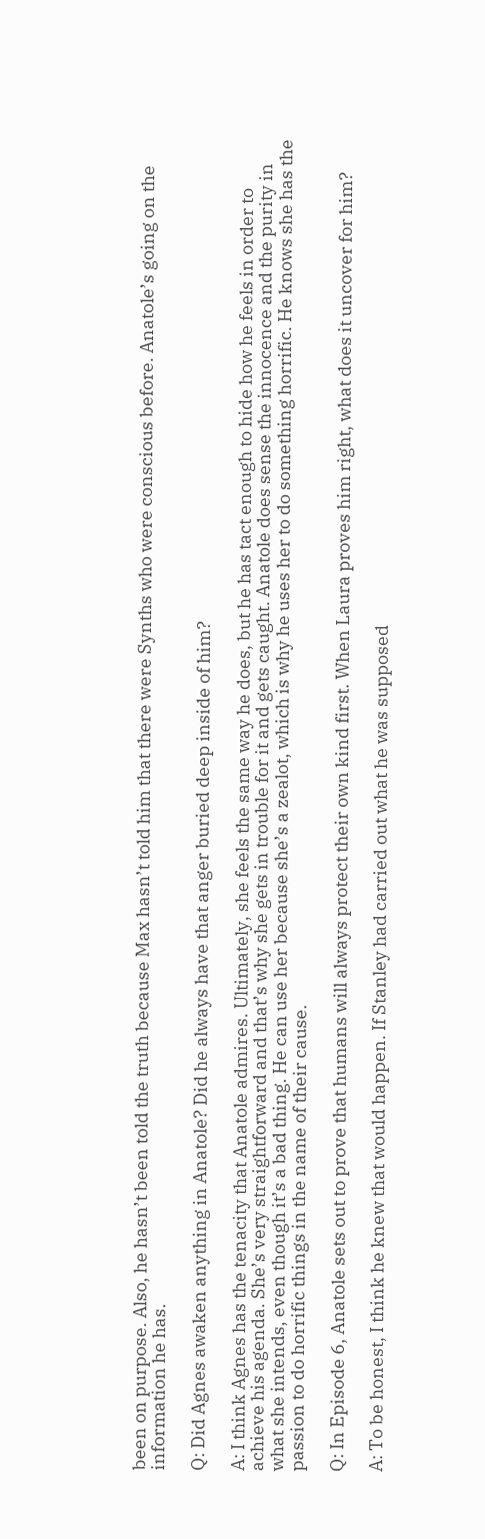been on purpose. Also, he hasn’t been told the truth because Max hasn’t told him that there were Synths who were conscious before. Anatole’s going on the information he has.

Q: Did Agnes awaken anything in Anatole? Did he always have that anger buried deep inside of him?

A: I think Agnes has the tenacity that Anatole admires. Ultimately, she feels the same way he does, but he has tact enough to hide how he feels in order to achieve his agenda. She’s very straightforward and that’s why she gets in trouble for it and gets caught. Anatole does sense the innocence and the purity in what she intends, even though it’s a bad thing. He can use her because she’s a zealot, which is why he uses her to do something horrific. He knows she has the passion to do horrific things in the name of their cause.

Q: In Episode 6, Anatole sets out to prove that humans will always protect their own kind first. When Laura proves him right, what does it uncover for him?

A: To be honest, I think he knew that would happen. If Stanley had carried out what he was supposed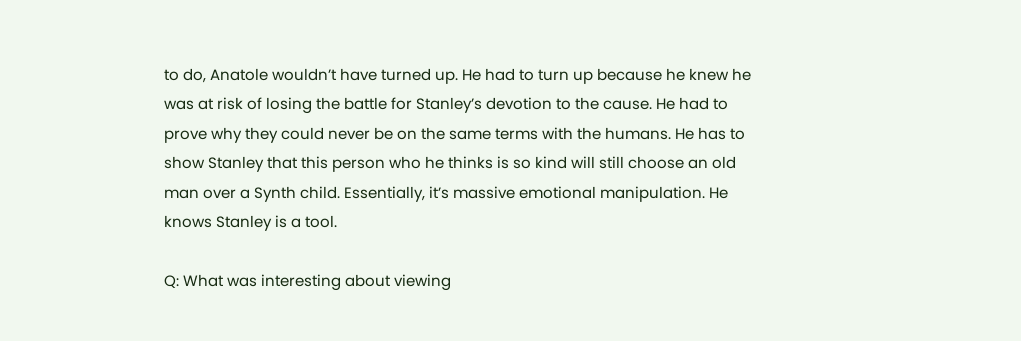to do, Anatole wouldn’t have turned up. He had to turn up because he knew he was at risk of losing the battle for Stanley’s devotion to the cause. He had to prove why they could never be on the same terms with the humans. He has to show Stanley that this person who he thinks is so kind will still choose an old man over a Synth child. Essentially, it’s massive emotional manipulation. He knows Stanley is a tool.

Q: What was interesting about viewing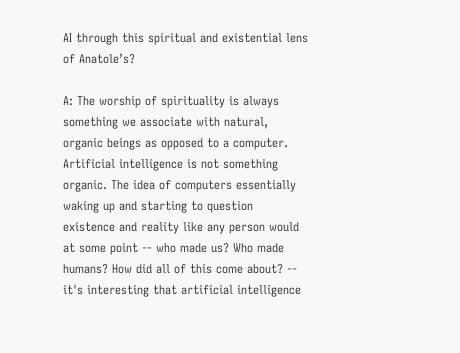AI through this spiritual and existential lens of Anatole’s?

A: The worship of spirituality is always something we associate with natural, organic beings as opposed to a computer. Artificial intelligence is not something organic. The idea of computers essentially waking up and starting to question existence and reality like any person would at some point -- who made us? Who made humans? How did all of this come about? -- it's interesting that artificial intelligence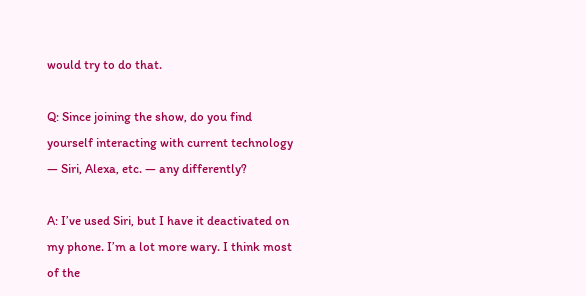would try to do that.

Q: Since joining the show, do you find yourself interacting with current technology — Siri, Alexa, etc. — any differently?

A: I’ve used Siri, but I have it deactivated on my phone. I’m a lot more wary. I think most of the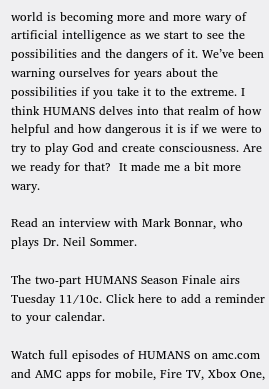world is becoming more and more wary of artificial intelligence as we start to see the possibilities and the dangers of it. We’ve been warning ourselves for years about the possibilities if you take it to the extreme. I think HUMANS delves into that realm of how helpful and how dangerous it is if we were to try to play God and create consciousness. Are we ready for that?  It made me a bit more wary.

Read an interview with Mark Bonnar, who plays Dr. Neil Sommer.

The two-part HUMANS Season Finale airs Tuesday 11/10c. Click here to add a reminder to your calendar.

Watch full episodes of HUMANS on amc.com and AMC apps for mobile, Fire TV, Xbox One,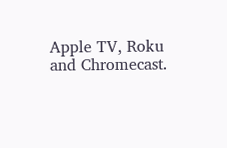Apple TV, Roku and Chromecast.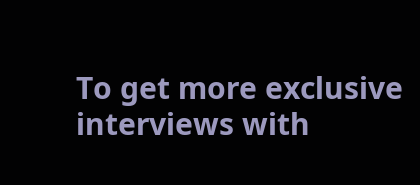To get more exclusive interviews with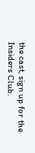the cast, sign up for the Insiders Club.